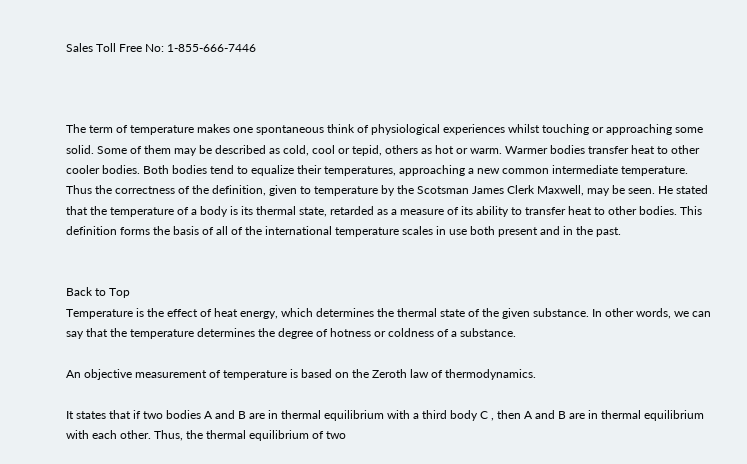Sales Toll Free No: 1-855-666-7446



The term of temperature makes one spontaneous think of physiological experiences whilst touching or approaching some solid. Some of them may be described as cold, cool or tepid, others as hot or warm. Warmer bodies transfer heat to other cooler bodies. Both bodies tend to equalize their temperatures, approaching a new common intermediate temperature. Thus the correctness of the definition, given to temperature by the Scotsman James Clerk Maxwell, may be seen. He stated that the temperature of a body is its thermal state, retarded as a measure of its ability to transfer heat to other bodies. This definition forms the basis of all of the international temperature scales in use both present and in the past.


Back to Top
Temperature is the effect of heat energy, which determines the thermal state of the given substance. In other words, we can say that the temperature determines the degree of hotness or coldness of a substance.

An objective measurement of temperature is based on the Zeroth law of thermodynamics.

It states that if two bodies A and B are in thermal equilibrium with a third body C , then A and B are in thermal equilibrium with each other. Thus, the thermal equilibrium of two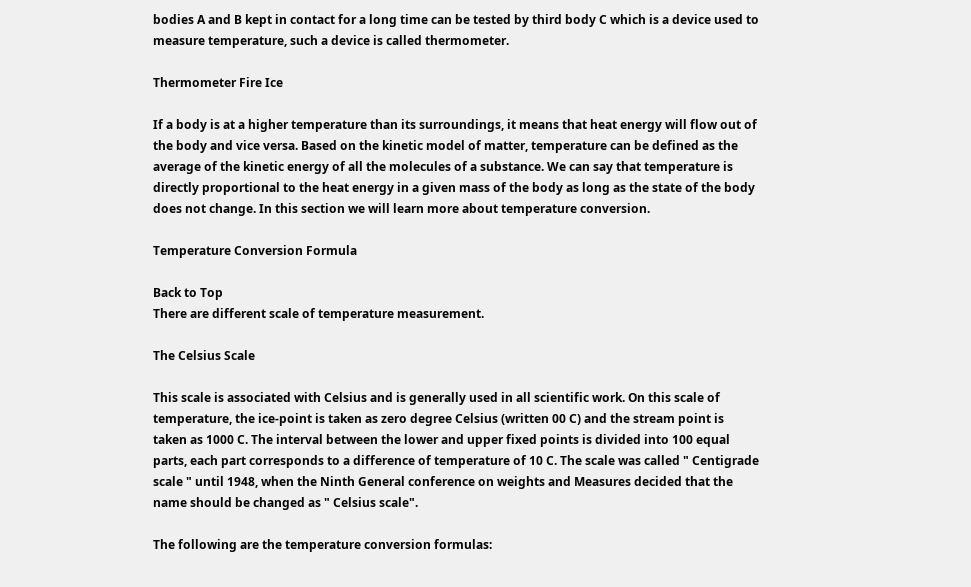bodies A and B kept in contact for a long time can be tested by third body C which is a device used to measure temperature, such a device is called thermometer.

Thermometer Fire Ice

If a body is at a higher temperature than its surroundings, it means that heat energy will flow out of the body and vice versa. Based on the kinetic model of matter, temperature can be defined as the average of the kinetic energy of all the molecules of a substance. We can say that temperature is directly proportional to the heat energy in a given mass of the body as long as the state of the body does not change. In this section we will learn more about temperature conversion.

Temperature Conversion Formula

Back to Top
There are different scale of temperature measurement.

The Celsius Scale

This scale is associated with Celsius and is generally used in all scientific work. On this scale of temperature, the ice-point is taken as zero degree Celsius (written 00 C) and the stream point is taken as 1000 C. The interval between the lower and upper fixed points is divided into 100 equal parts, each part corresponds to a difference of temperature of 10 C. The scale was called " Centigrade scale " until 1948, when the Ninth General conference on weights and Measures decided that the name should be changed as " Celsius scale".

The following are the temperature conversion formulas: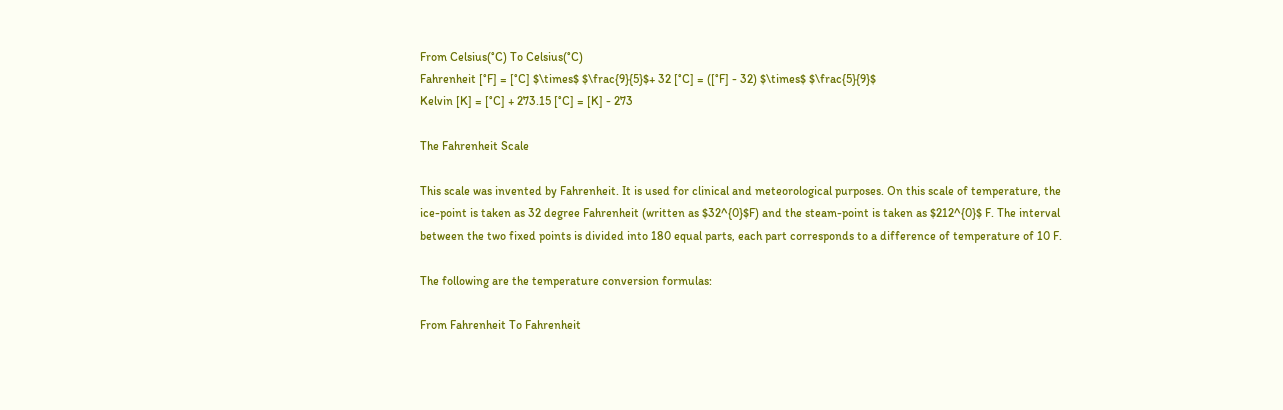From Celsius(°C) To Celsius(°C)
Fahrenheit [°F] = [°C] $\times$ $\frac{9}{5}$+ 32 [°C] = ([°F] - 32) $\times$ $\frac{5}{9}$
Kelvin [K] = [°C] + 273.15 [°C] = [K] - 273

The Fahrenheit Scale

This scale was invented by Fahrenheit. It is used for clinical and meteorological purposes. On this scale of temperature, the ice-point is taken as 32 degree Fahrenheit (written as $32^{0}$F) and the steam-point is taken as $212^{0}$ F. The interval between the two fixed points is divided into 180 equal parts, each part corresponds to a difference of temperature of 10 F.

The following are the temperature conversion formulas:

From Fahrenheit To Fahrenheit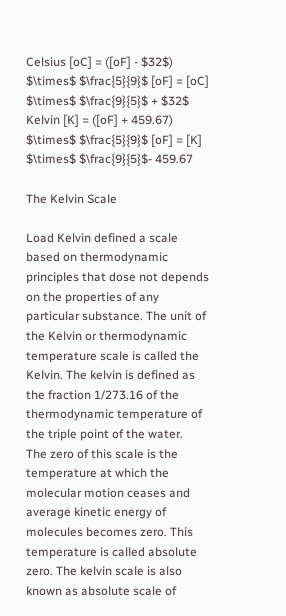Celsius [oC] = ([oF] - $32$) $\times$ $\frac{5}{9}$ [oF] = [oC] $\times$ $\frac{9}{5}$ + $32$
Kelvin [K] = ([oF] + 459.67) $\times$ $\frac{5}{9}$ [oF] = [K] $\times$ $\frac{9}{5}$- 459.67

The Kelvin Scale

Load Kelvin defined a scale based on thermodynamic principles that dose not depends on the properties of any particular substance. The unit of the Kelvin or thermodynamic temperature scale is called the Kelvin. The kelvin is defined as the fraction 1/273.16 of the thermodynamic temperature of the triple point of the water.
The zero of this scale is the temperature at which the molecular motion ceases and average kinetic energy of molecules becomes zero. This temperature is called absolute zero. The kelvin scale is also known as absolute scale of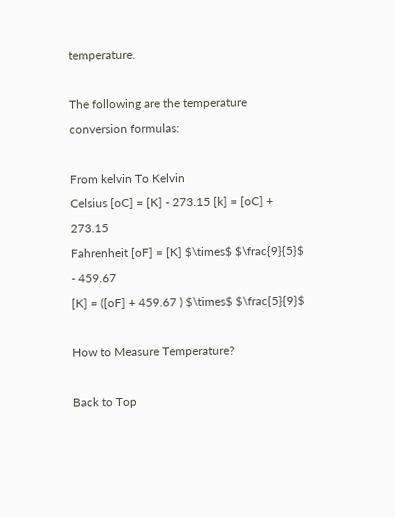temperature.

The following are the temperature conversion formulas:

From kelvin To Kelvin
Celsius [oC] = [K] - 273.15 [k] = [oC] + 273.15
Fahrenheit [oF] = [K] $\times$ $\frac{9}{5}$ - 459.67
[K] = ([oF] + 459.67 ) $\times$ $\frac{5}{9}$

How to Measure Temperature?

Back to Top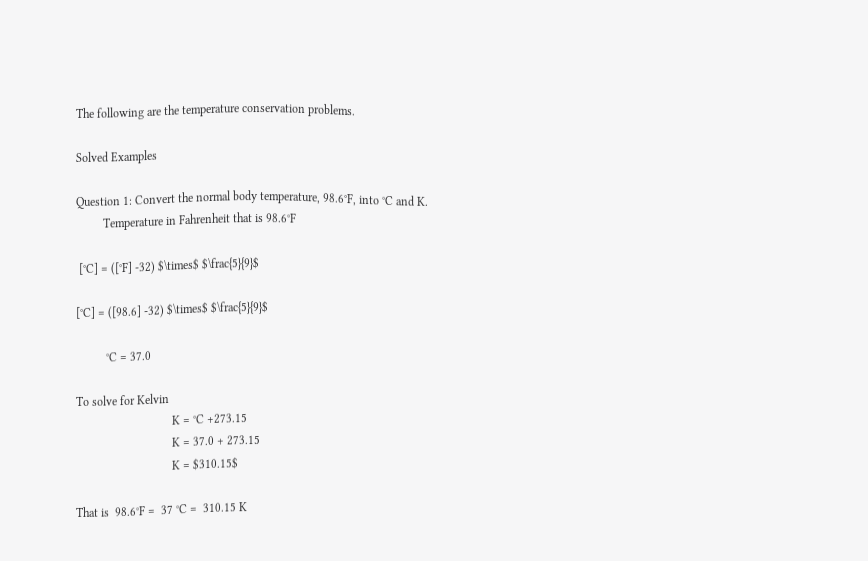The following are the temperature conservation problems.

Solved Examples

Question 1: Convert the normal body temperature, 98.6°F, into °C and K.
         Temperature in Fahrenheit that is 98.6°F

 [°C] = ([°F] -32) $\times$ $\frac{5}{9}$

[°C] = ([98.6] -32) $\times$ $\frac{5}{9}$

          °C = 37.0

To solve for Kelvin
                                K = °C +273.15
                                K = 37.0 + 273.15
                                K = $310.15$

That is  98.6°F =  37 °C =  310.15 K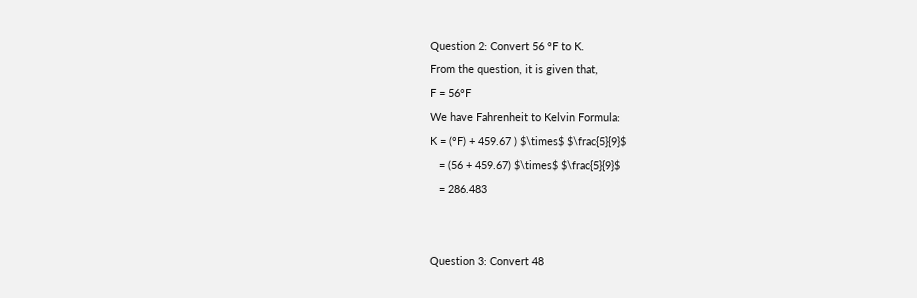Question 2: Convert 56 °F to K.
From the question, it is given that,
F = 56°F
We have Fahrenheit to Kelvin Formula:
K = (°F) + 459.67 ) $\times$ $\frac{5}{9}$
   = (56 + 459.67) $\times$ $\frac{5}{9}$
   = 286.483


Question 3: Convert 48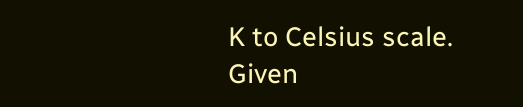K to Celsius scale.
Given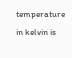temperature in kelvin is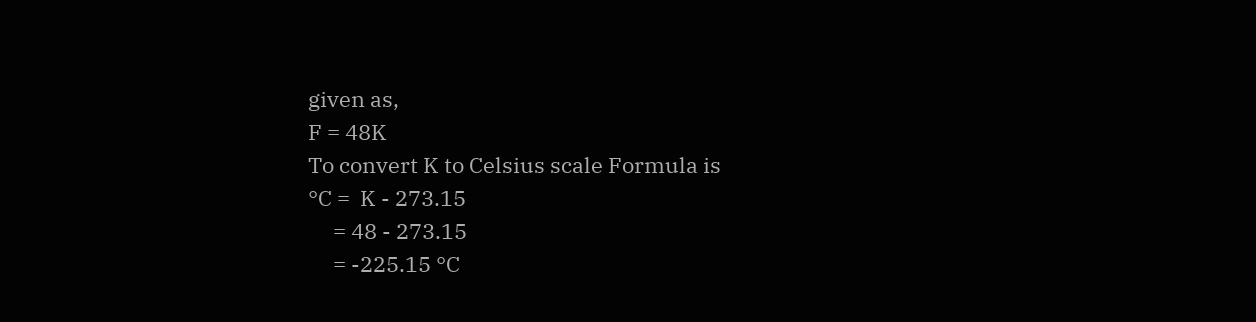given as,
F = 48K
To convert K to Celsius scale Formula is
°C =  K - 273.15
     = 48 - 273.15
     = -225.15 °C